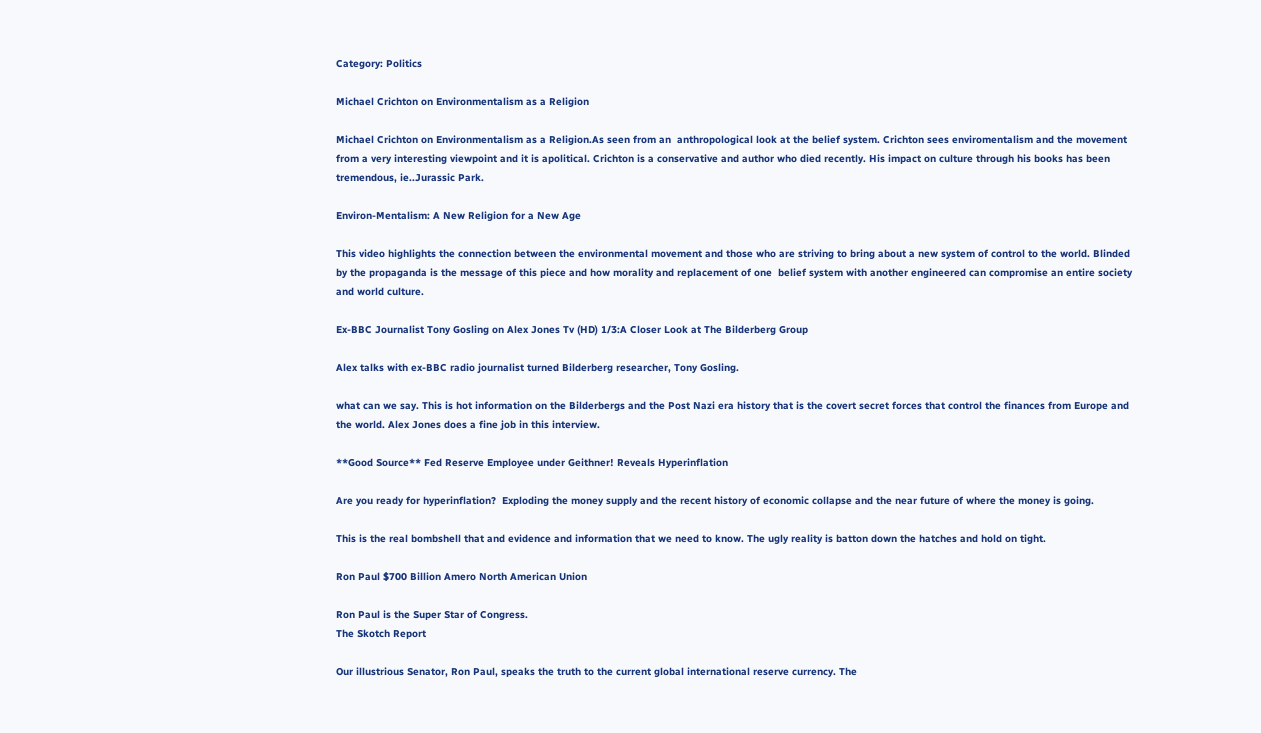Category: Politics

Michael Crichton on Environmentalism as a Religion

Michael Crichton on Environmentalism as a Religion.As seen from an  anthropological look at the belief system. Crichton sees enviromentalism and the movement from a very interesting viewpoint and it is apolitical. Crichton is a conservative and author who died recently. His impact on culture through his books has been tremendous, ie..Jurassic Park.

Environ-Mentalism: A New Religion for a New Age

This video highlights the connection between the environmental movement and those who are striving to bring about a new system of control to the world. Blinded by the propaganda is the message of this piece and how morality and replacement of one  belief system with another engineered can compromise an entire society and world culture.

Ex-BBC Journalist Tony Gosling on Alex Jones Tv (HD) 1/3:A Closer Look at The Bilderberg Group

Alex talks with ex-BBC radio journalist turned Bilderberg researcher, Tony Gosling.

what can we say. This is hot information on the Bilderbergs and the Post Nazi era history that is the covert secret forces that control the finances from Europe and the world. Alex Jones does a fine job in this interview.

**Good Source** Fed Reserve Employee under Geithner! Reveals Hyperinflation

Are you ready for hyperinflation?  Exploding the money supply and the recent history of economic collapse and the near future of where the money is going.

This is the real bombshell that and evidence and information that we need to know. The ugly reality is batton down the hatches and hold on tight.

Ron Paul $700 Billion Amero North American Union

Ron Paul is the Super Star of Congress.
The Skotch Report

Our illustrious Senator, Ron Paul, speaks the truth to the current global international reserve currency. The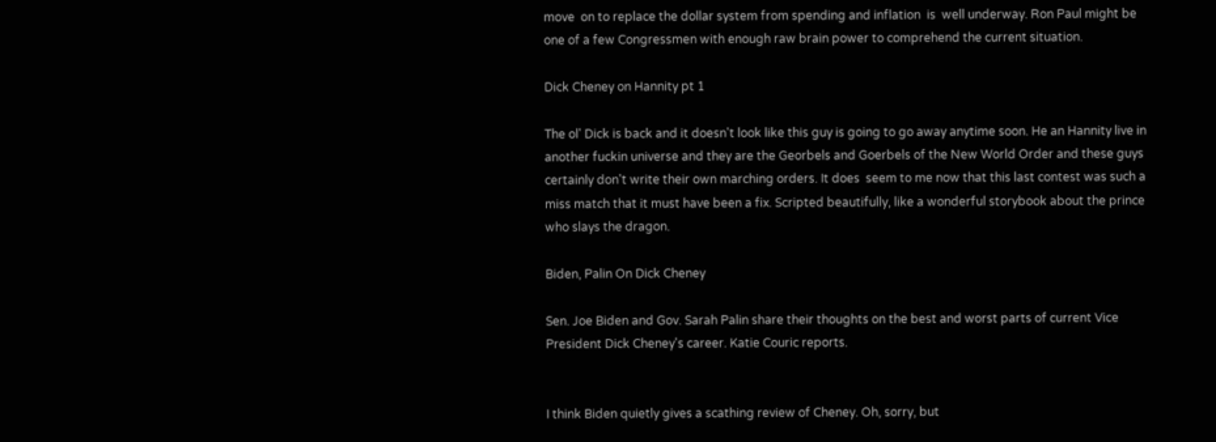move  on to replace the dollar system from spending and inflation  is  well underway. Ron Paul might be one of a few Congressmen with enough raw brain power to comprehend the current situation.

Dick Cheney on Hannity pt 1

The ol' Dick is back and it doesn't look like this guy is going to go away anytime soon. He an Hannity live in another fuckin universe and they are the Georbels and Goerbels of the New World Order and these guys certainly don't write their own marching orders. It does  seem to me now that this last contest was such a miss match that it must have been a fix. Scripted beautifully, like a wonderful storybook about the prince who slays the dragon.

Biden, Palin On Dick Cheney

Sen. Joe Biden and Gov. Sarah Palin share their thoughts on the best and worst parts of current Vice President Dick Cheney's career. Katie Couric reports.


I think Biden quietly gives a scathing review of Cheney. Oh, sorry, but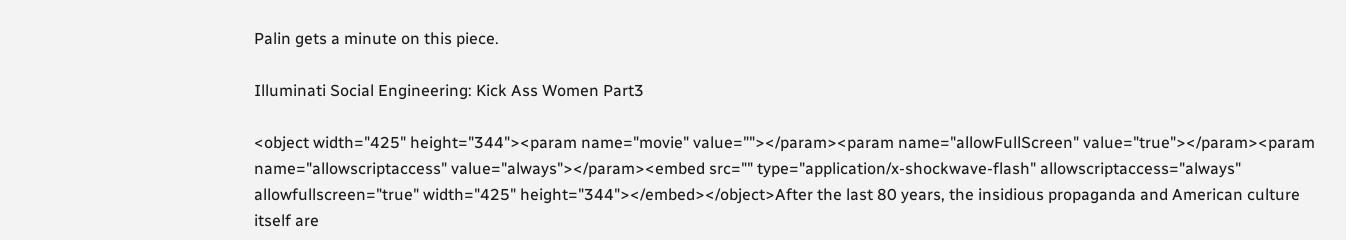Palin gets a minute on this piece.

Illuminati Social Engineering: Kick Ass Women Part3

<object width="425" height="344"><param name="movie" value=""></param><param name="allowFullScreen" value="true"></param><param name="allowscriptaccess" value="always"></param><embed src="" type="application/x-shockwave-flash" allowscriptaccess="always" allowfullscreen="true" width="425" height="344"></embed></object>After the last 80 years, the insidious propaganda and American culture itself are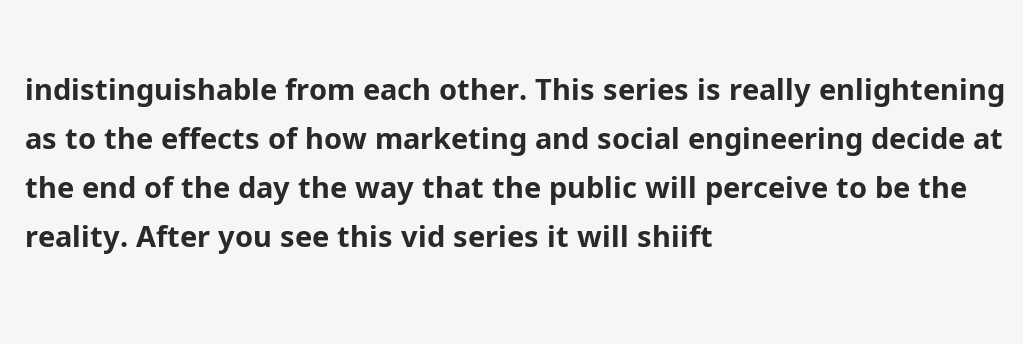indistinguishable from each other. This series is really enlightening as to the effects of how marketing and social engineering decide at the end of the day the way that the public will perceive to be the reality. After you see this vid series it will shiift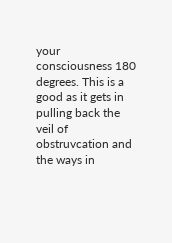your consciousness 180 degrees. This is a good as it gets in pulling back the veil of obstruvcation and the ways in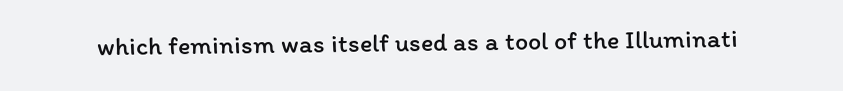which feminism was itself used as a tool of the Illuminati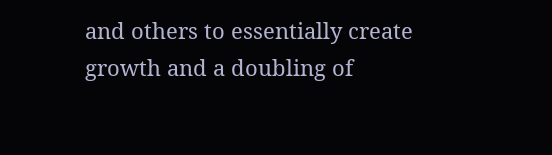and others to essentially create growth and a doubling of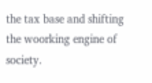the tax base and shifting the woorking engine of society.